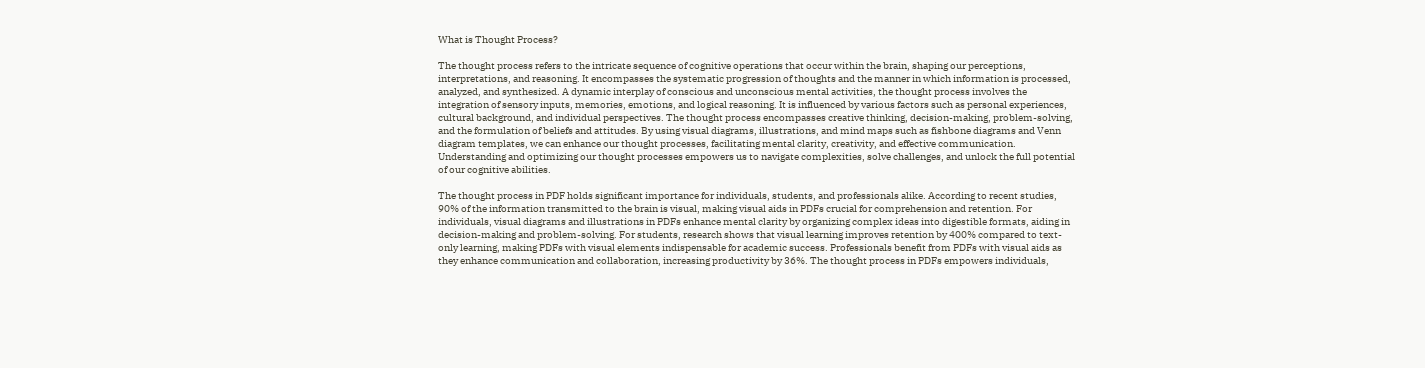What is Thought Process?

The thought process refers to the intricate sequence of cognitive operations that occur within the brain, shaping our perceptions, interpretations, and reasoning. It encompasses the systematic progression of thoughts and the manner in which information is processed, analyzed, and synthesized. A dynamic interplay of conscious and unconscious mental activities, the thought process involves the integration of sensory inputs, memories, emotions, and logical reasoning. It is influenced by various factors such as personal experiences, cultural background, and individual perspectives. The thought process encompasses creative thinking, decision-making, problem-solving, and the formulation of beliefs and attitudes. By using visual diagrams, illustrations, and mind maps such as fishbone diagrams and Venn diagram templates, we can enhance our thought processes, facilitating mental clarity, creativity, and effective communication. Understanding and optimizing our thought processes empowers us to navigate complexities, solve challenges, and unlock the full potential of our cognitive abilities.

The thought process in PDF holds significant importance for individuals, students, and professionals alike. According to recent studies, 90% of the information transmitted to the brain is visual, making visual aids in PDFs crucial for comprehension and retention. For individuals, visual diagrams and illustrations in PDFs enhance mental clarity by organizing complex ideas into digestible formats, aiding in decision-making and problem-solving. For students, research shows that visual learning improves retention by 400% compared to text-only learning, making PDFs with visual elements indispensable for academic success. Professionals benefit from PDFs with visual aids as they enhance communication and collaboration, increasing productivity by 36%. The thought process in PDFs empowers individuals,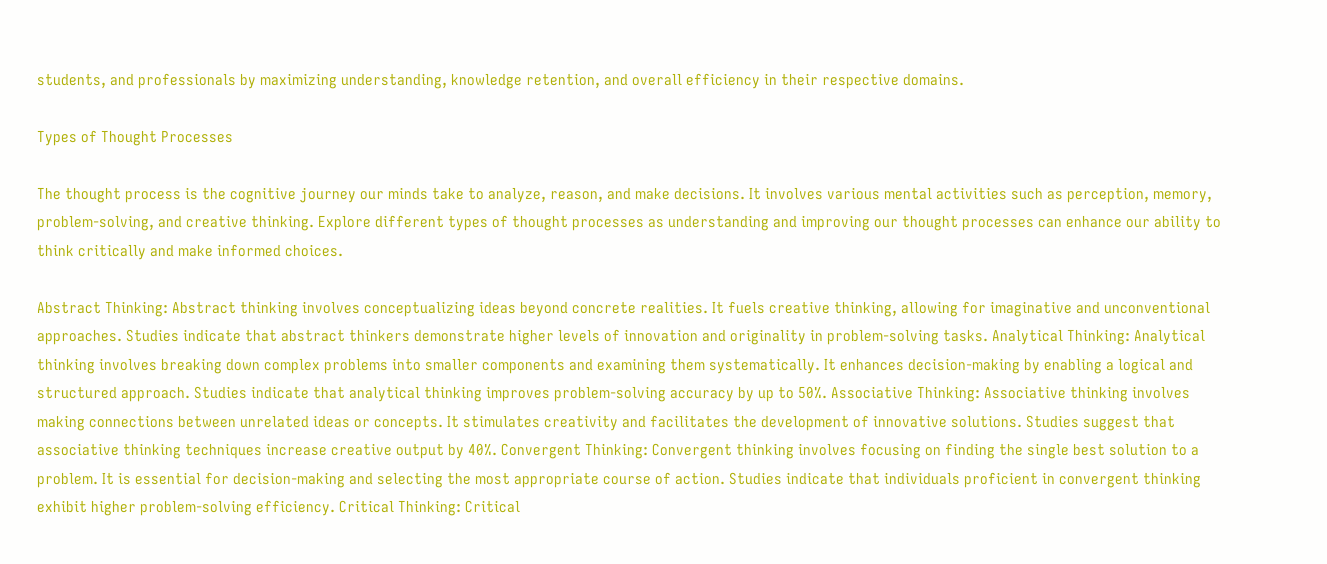students, and professionals by maximizing understanding, knowledge retention, and overall efficiency in their respective domains.

Types of Thought Processes

The thought process is the cognitive journey our minds take to analyze, reason, and make decisions. It involves various mental activities such as perception, memory, problem-solving, and creative thinking. Explore different types of thought processes as understanding and improving our thought processes can enhance our ability to think critically and make informed choices.

Abstract Thinking: Abstract thinking involves conceptualizing ideas beyond concrete realities. It fuels creative thinking, allowing for imaginative and unconventional approaches. Studies indicate that abstract thinkers demonstrate higher levels of innovation and originality in problem-solving tasks. Analytical Thinking: Analytical thinking involves breaking down complex problems into smaller components and examining them systematically. It enhances decision-making by enabling a logical and structured approach. Studies indicate that analytical thinking improves problem-solving accuracy by up to 50%. Associative Thinking: Associative thinking involves making connections between unrelated ideas or concepts. It stimulates creativity and facilitates the development of innovative solutions. Studies suggest that associative thinking techniques increase creative output by 40%. Convergent Thinking: Convergent thinking involves focusing on finding the single best solution to a problem. It is essential for decision-making and selecting the most appropriate course of action. Studies indicate that individuals proficient in convergent thinking exhibit higher problem-solving efficiency. Critical Thinking: Critical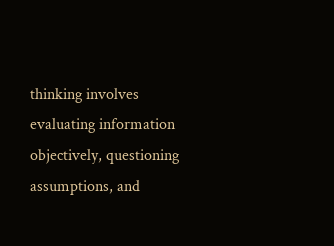thinking involves evaluating information objectively, questioning assumptions, and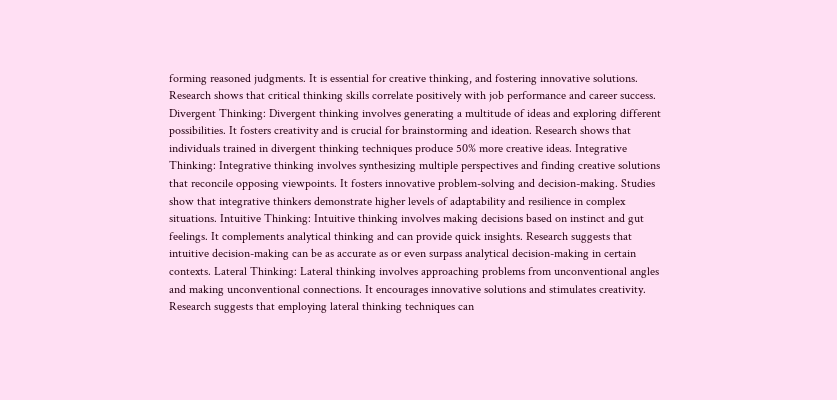forming reasoned judgments. It is essential for creative thinking, and fostering innovative solutions. Research shows that critical thinking skills correlate positively with job performance and career success. Divergent Thinking: Divergent thinking involves generating a multitude of ideas and exploring different possibilities. It fosters creativity and is crucial for brainstorming and ideation. Research shows that individuals trained in divergent thinking techniques produce 50% more creative ideas. Integrative Thinking: Integrative thinking involves synthesizing multiple perspectives and finding creative solutions that reconcile opposing viewpoints. It fosters innovative problem-solving and decision-making. Studies show that integrative thinkers demonstrate higher levels of adaptability and resilience in complex situations. Intuitive Thinking: Intuitive thinking involves making decisions based on instinct and gut feelings. It complements analytical thinking and can provide quick insights. Research suggests that intuitive decision-making can be as accurate as or even surpass analytical decision-making in certain contexts. Lateral Thinking: Lateral thinking involves approaching problems from unconventional angles and making unconventional connections. It encourages innovative solutions and stimulates creativity. Research suggests that employing lateral thinking techniques can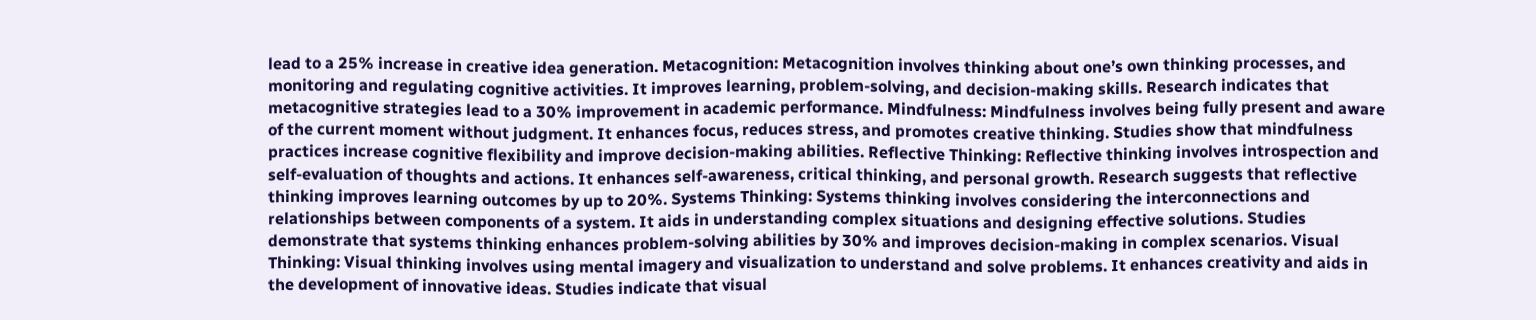lead to a 25% increase in creative idea generation. Metacognition: Metacognition involves thinking about one’s own thinking processes, and monitoring and regulating cognitive activities. It improves learning, problem-solving, and decision-making skills. Research indicates that metacognitive strategies lead to a 30% improvement in academic performance. Mindfulness: Mindfulness involves being fully present and aware of the current moment without judgment. It enhances focus, reduces stress, and promotes creative thinking. Studies show that mindfulness practices increase cognitive flexibility and improve decision-making abilities. Reflective Thinking: Reflective thinking involves introspection and self-evaluation of thoughts and actions. It enhances self-awareness, critical thinking, and personal growth. Research suggests that reflective thinking improves learning outcomes by up to 20%. Systems Thinking: Systems thinking involves considering the interconnections and relationships between components of a system. It aids in understanding complex situations and designing effective solutions. Studies demonstrate that systems thinking enhances problem-solving abilities by 30% and improves decision-making in complex scenarios. Visual Thinking: Visual thinking involves using mental imagery and visualization to understand and solve problems. It enhances creativity and aids in the development of innovative ideas. Studies indicate that visual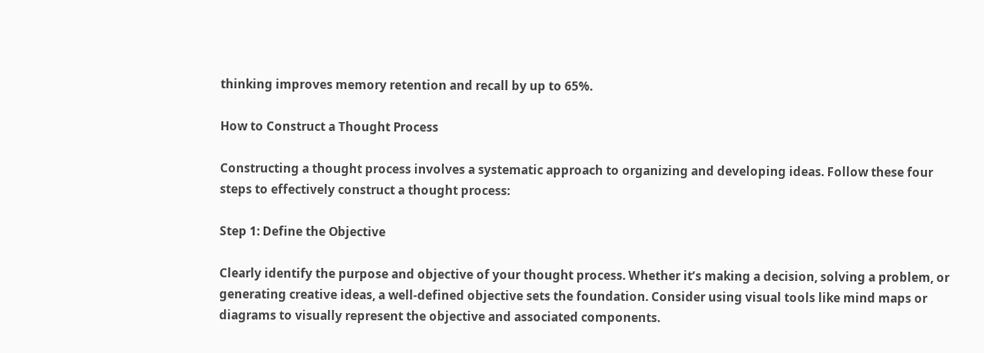thinking improves memory retention and recall by up to 65%.

How to Construct a Thought Process

Constructing a thought process involves a systematic approach to organizing and developing ideas. Follow these four steps to effectively construct a thought process:

Step 1: Define the Objective

Clearly identify the purpose and objective of your thought process. Whether it’s making a decision, solving a problem, or generating creative ideas, a well-defined objective sets the foundation. Consider using visual tools like mind maps or diagrams to visually represent the objective and associated components.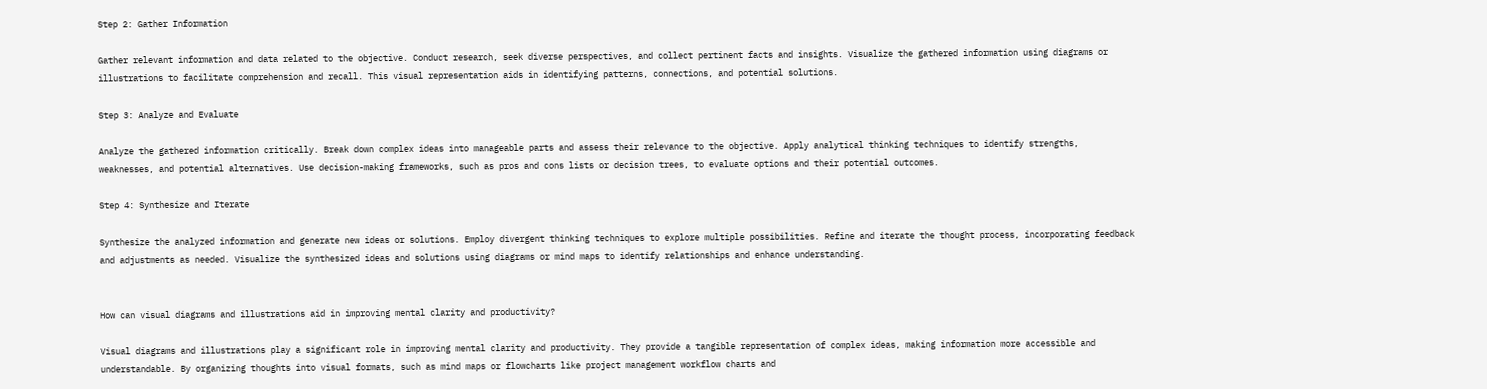Step 2: Gather Information

Gather relevant information and data related to the objective. Conduct research, seek diverse perspectives, and collect pertinent facts and insights. Visualize the gathered information using diagrams or illustrations to facilitate comprehension and recall. This visual representation aids in identifying patterns, connections, and potential solutions.

Step 3: Analyze and Evaluate

Analyze the gathered information critically. Break down complex ideas into manageable parts and assess their relevance to the objective. Apply analytical thinking techniques to identify strengths, weaknesses, and potential alternatives. Use decision-making frameworks, such as pros and cons lists or decision trees, to evaluate options and their potential outcomes.

Step 4: Synthesize and Iterate

Synthesize the analyzed information and generate new ideas or solutions. Employ divergent thinking techniques to explore multiple possibilities. Refine and iterate the thought process, incorporating feedback and adjustments as needed. Visualize the synthesized ideas and solutions using diagrams or mind maps to identify relationships and enhance understanding.


How can visual diagrams and illustrations aid in improving mental clarity and productivity?

Visual diagrams and illustrations play a significant role in improving mental clarity and productivity. They provide a tangible representation of complex ideas, making information more accessible and understandable. By organizing thoughts into visual formats, such as mind maps or flowcharts like project management workflow charts and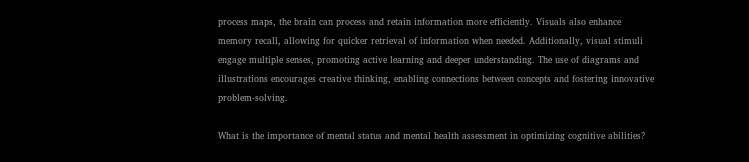process maps, the brain can process and retain information more efficiently. Visuals also enhance memory recall, allowing for quicker retrieval of information when needed. Additionally, visual stimuli engage multiple senses, promoting active learning and deeper understanding. The use of diagrams and illustrations encourages creative thinking, enabling connections between concepts and fostering innovative problem-solving.

What is the importance of mental status and mental health assessment in optimizing cognitive abilities?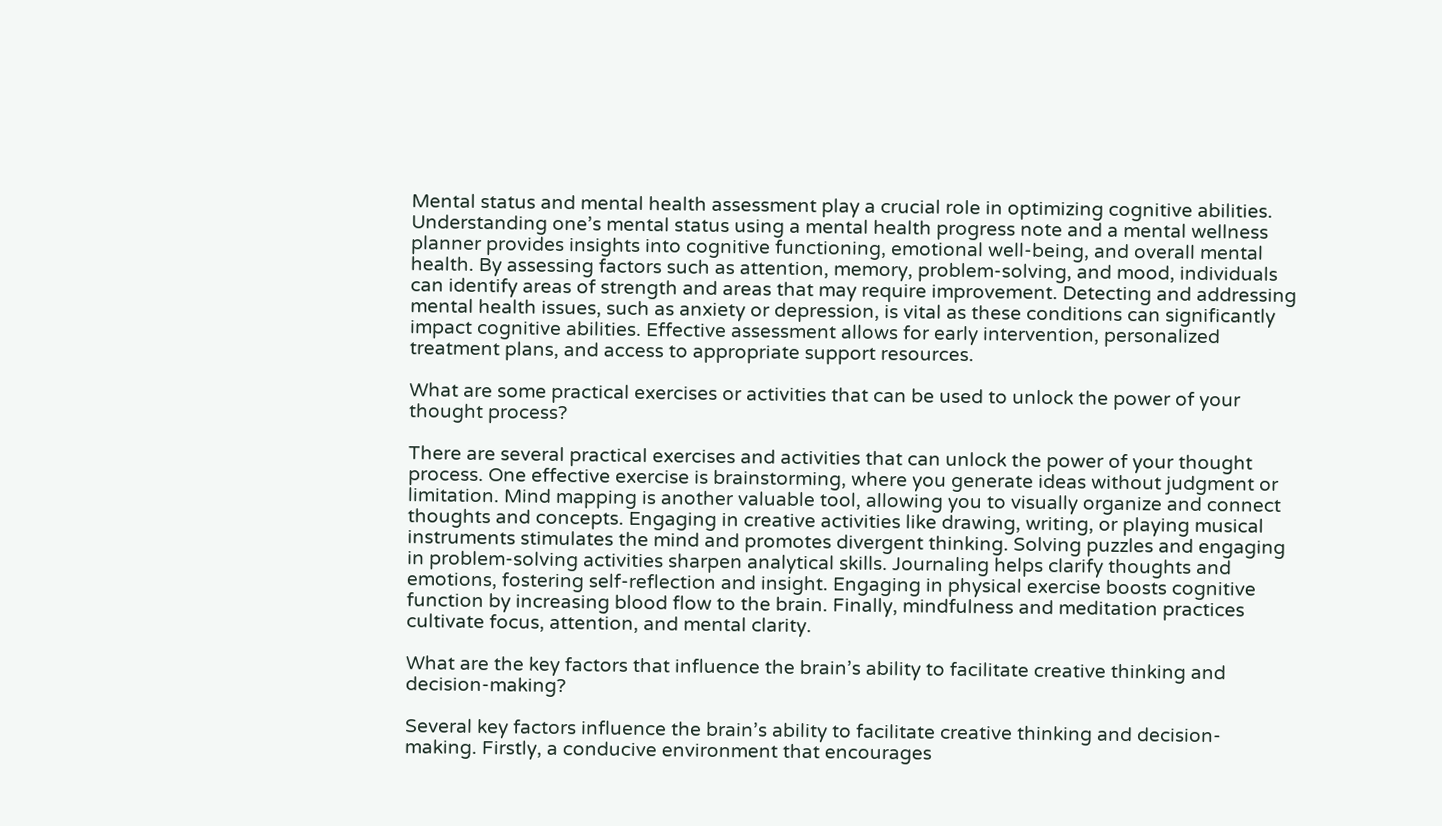Mental status and mental health assessment play a crucial role in optimizing cognitive abilities. Understanding one’s mental status using a mental health progress note and a mental wellness planner provides insights into cognitive functioning, emotional well-being, and overall mental health. By assessing factors such as attention, memory, problem-solving, and mood, individuals can identify areas of strength and areas that may require improvement. Detecting and addressing mental health issues, such as anxiety or depression, is vital as these conditions can significantly impact cognitive abilities. Effective assessment allows for early intervention, personalized treatment plans, and access to appropriate support resources.

What are some practical exercises or activities that can be used to unlock the power of your thought process?

There are several practical exercises and activities that can unlock the power of your thought process. One effective exercise is brainstorming, where you generate ideas without judgment or limitation. Mind mapping is another valuable tool, allowing you to visually organize and connect thoughts and concepts. Engaging in creative activities like drawing, writing, or playing musical instruments stimulates the mind and promotes divergent thinking. Solving puzzles and engaging in problem-solving activities sharpen analytical skills. Journaling helps clarify thoughts and emotions, fostering self-reflection and insight. Engaging in physical exercise boosts cognitive function by increasing blood flow to the brain. Finally, mindfulness and meditation practices cultivate focus, attention, and mental clarity.

What are the key factors that influence the brain’s ability to facilitate creative thinking and decision-making?

Several key factors influence the brain’s ability to facilitate creative thinking and decision-making. Firstly, a conducive environment that encourages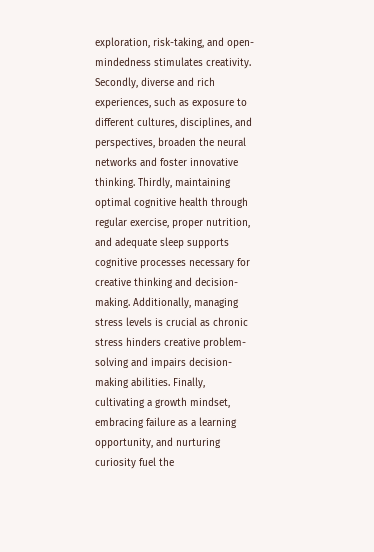exploration, risk-taking, and open-mindedness stimulates creativity. Secondly, diverse and rich experiences, such as exposure to different cultures, disciplines, and perspectives, broaden the neural networks and foster innovative thinking. Thirdly, maintaining optimal cognitive health through regular exercise, proper nutrition, and adequate sleep supports cognitive processes necessary for creative thinking and decision-making. Additionally, managing stress levels is crucial as chronic stress hinders creative problem-solving and impairs decision-making abilities. Finally, cultivating a growth mindset, embracing failure as a learning opportunity, and nurturing curiosity fuel the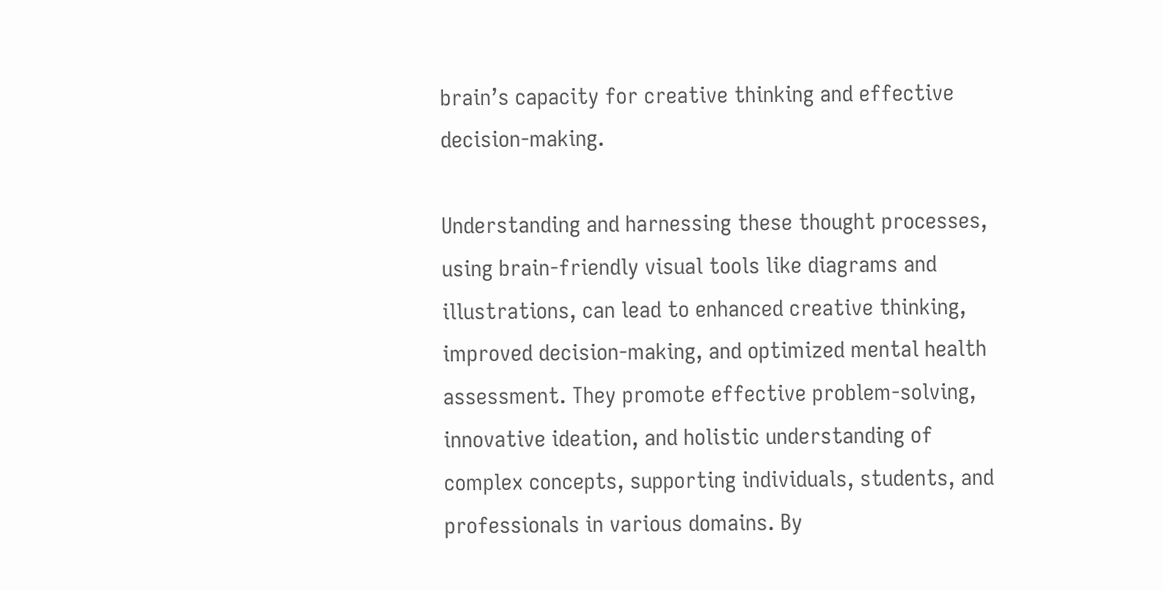brain’s capacity for creative thinking and effective decision-making.

Understanding and harnessing these thought processes, using brain-friendly visual tools like diagrams and illustrations, can lead to enhanced creative thinking, improved decision-making, and optimized mental health assessment. They promote effective problem-solving, innovative ideation, and holistic understanding of complex concepts, supporting individuals, students, and professionals in various domains. By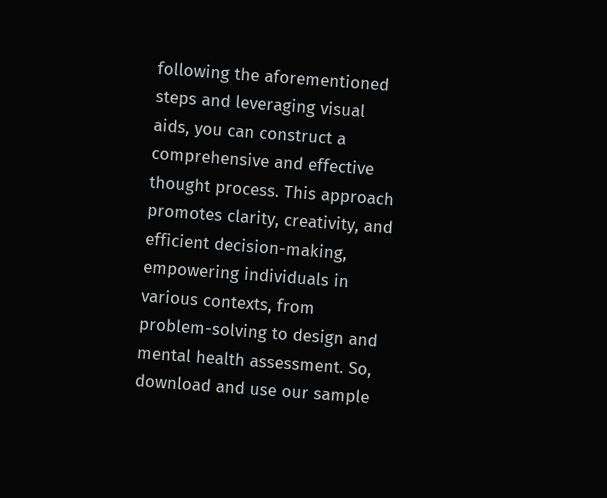following the aforementioned steps and leveraging visual aids, you can construct a comprehensive and effective thought process. This approach promotes clarity, creativity, and efficient decision-making, empowering individuals in various contexts, from problem-solving to design and mental health assessment. So, download and use our sample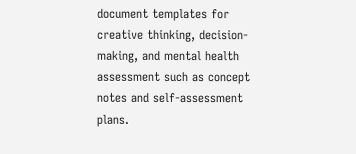document templates for creative thinking, decision-making, and mental health assessment such as concept notes and self-assessment plans.